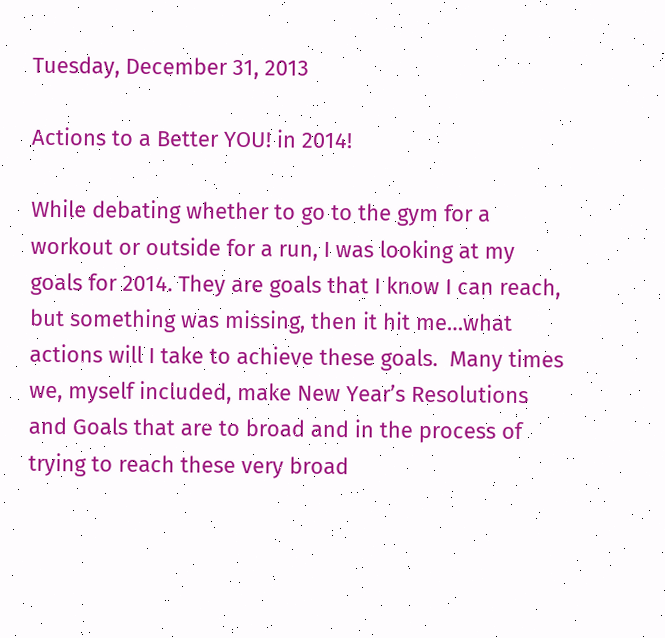Tuesday, December 31, 2013

Actions to a Better YOU! in 2014!

While debating whether to go to the gym for a workout or outside for a run, I was looking at my goals for 2014. They are goals that I know I can reach, but something was missing, then it hit me…what actions will I take to achieve these goals.  Many times we, myself included, make New Year’s Resolutions and Goals that are to broad and in the process of trying to reach these very broad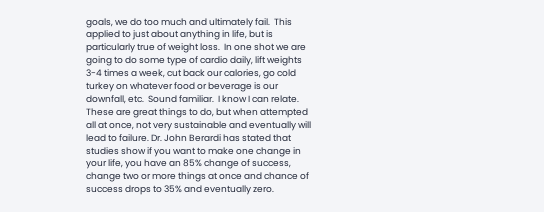goals, we do too much and ultimately fail.  This applied to just about anything in life, but is particularly true of weight loss.  In one shot we are going to do some type of cardio daily, lift weights 3-4 times a week, cut back our calories, go cold turkey on whatever food or beverage is our downfall, etc.  Sound familiar.  I know I can relate. These are great things to do, but when attempted all at once, not very sustainable and eventually will lead to failure. Dr. John Berardi has stated that studies show if you want to make one change in your life, you have an 85% change of success, change two or more things at once and chance of success drops to 35% and eventually zero.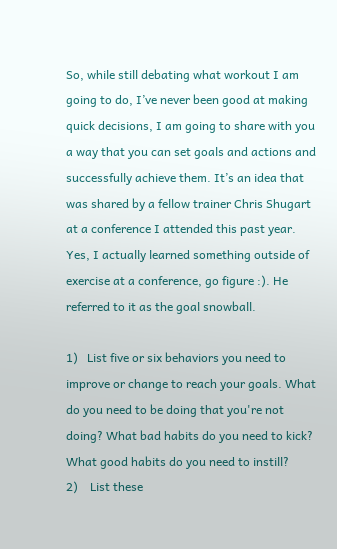So, while still debating what workout I am going to do, I’ve never been good at making quick decisions, I am going to share with you a way that you can set goals and actions and successfully achieve them. It’s an idea that was shared by a fellow trainer Chris Shugart at a conference I attended this past year.  Yes, I actually learned something outside of exercise at a conference, go figure :). He referred to it as the goal snowball.

1)   List five or six behaviors you need to improve or change to reach your goals. What do you need to be doing that you're not doing? What bad habits do you need to kick? What good habits do you need to instill?
2)    List these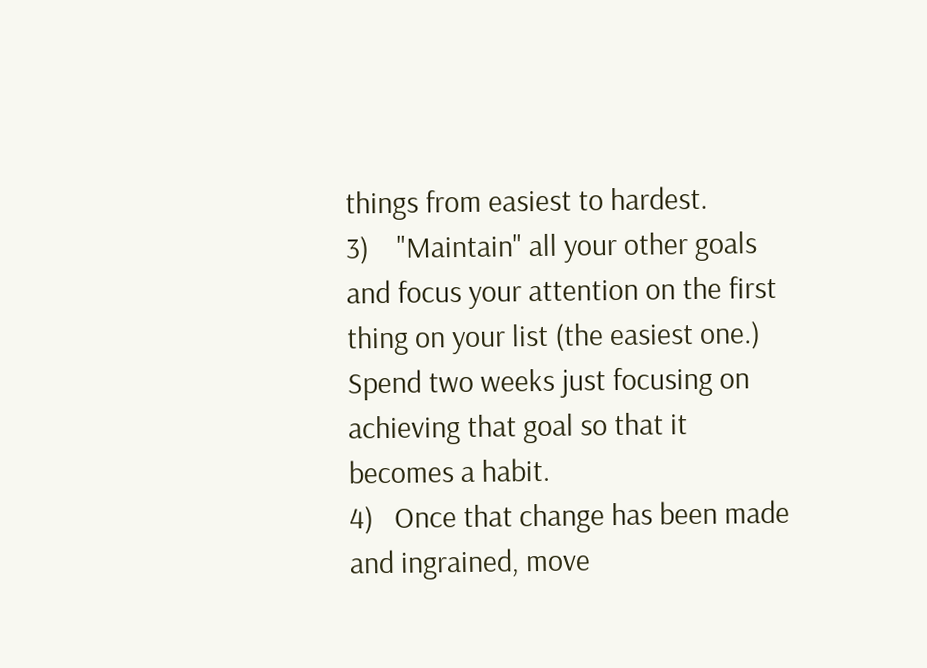things from easiest to hardest.
3)    "Maintain" all your other goals and focus your attention on the first thing on your list (the easiest one.) Spend two weeks just focusing on achieving that goal so that it becomes a habit.
4)   Once that change has been made and ingrained, move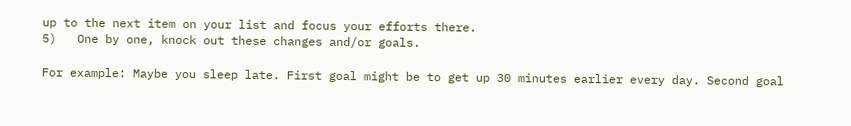up to the next item on your list and focus your efforts there.
5)   One by one, knock out these changes and/or goals.

For example: Maybe you sleep late. First goal might be to get up 30 minutes earlier every day. Second goal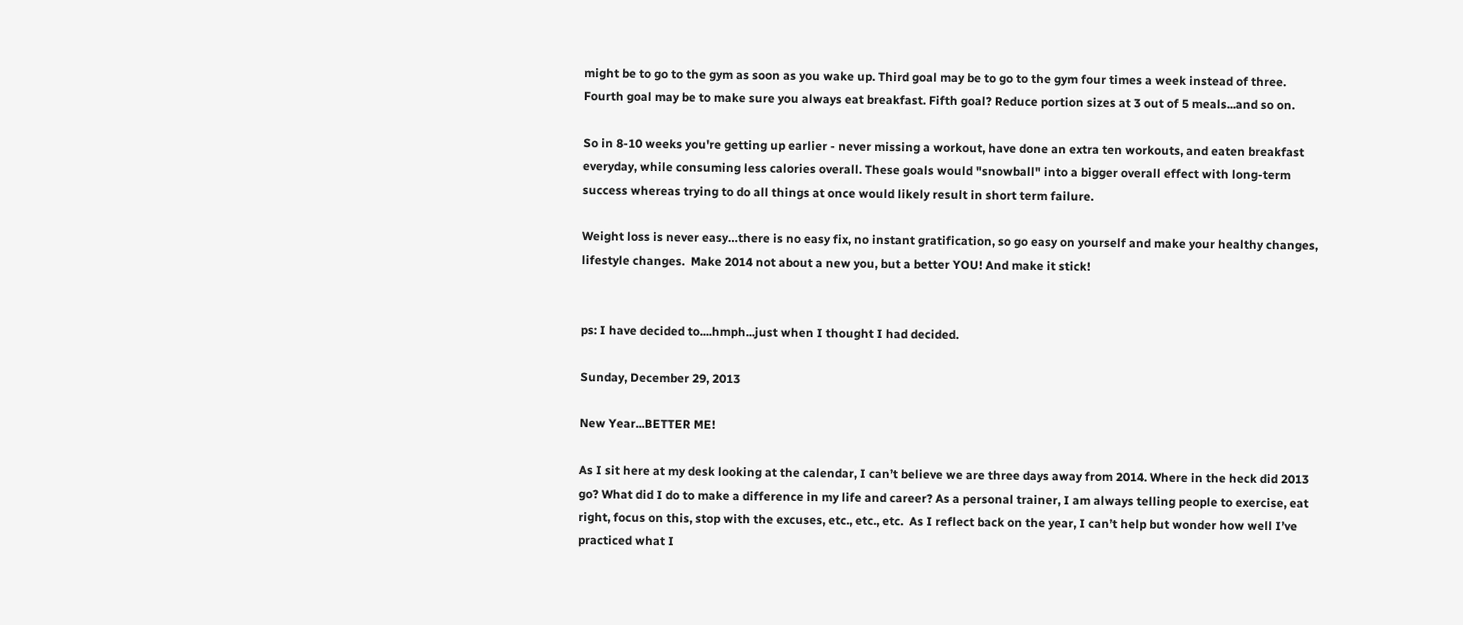might be to go to the gym as soon as you wake up. Third goal may be to go to the gym four times a week instead of three. Fourth goal may be to make sure you always eat breakfast. Fifth goal? Reduce portion sizes at 3 out of 5 meals...and so on.

So in 8-10 weeks you're getting up earlier - never missing a workout, have done an extra ten workouts, and eaten breakfast everyday, while consuming less calories overall. These goals would "snowball" into a bigger overall effect with long-term success whereas trying to do all things at once would likely result in short term failure.

Weight loss is never easy…there is no easy fix, no instant gratification, so go easy on yourself and make your healthy changes, lifestyle changes.  Make 2014 not about a new you, but a better YOU! And make it stick!


ps: I have decided to....hmph...just when I thought I had decided.

Sunday, December 29, 2013

New Year...BETTER ME!

As I sit here at my desk looking at the calendar, I can’t believe we are three days away from 2014. Where in the heck did 2013 go? What did I do to make a difference in my life and career? As a personal trainer, I am always telling people to exercise, eat right, focus on this, stop with the excuses, etc., etc., etc.  As I reflect back on the year, I can’t help but wonder how well I’ve practiced what I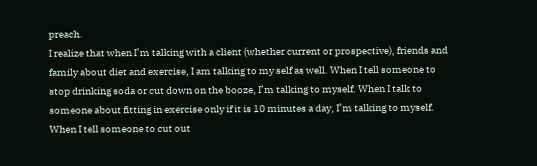preach.
I realize that when I’m talking with a client (whether current or prospective), friends and family about diet and exercise, I am talking to my self as well. When I tell someone to stop drinking soda or cut down on the booze, I’m talking to myself. When I talk to someone about fitting in exercise only if it is 10 minutes a day, I’m talking to myself. When I tell someone to cut out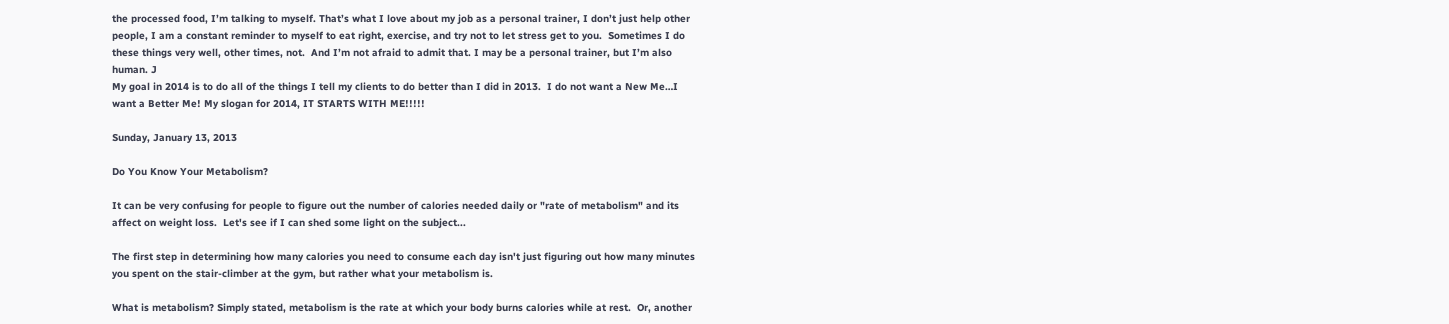the processed food, I’m talking to myself. That’s what I love about my job as a personal trainer, I don’t just help other people, I am a constant reminder to myself to eat right, exercise, and try not to let stress get to you.  Sometimes I do these things very well, other times, not.  And I’m not afraid to admit that. I may be a personal trainer, but I’m also human. J
My goal in 2014 is to do all of the things I tell my clients to do better than I did in 2013.  I do not want a New Me…I want a Better Me! My slogan for 2014, IT STARTS WITH ME!!!!!

Sunday, January 13, 2013

Do You Know Your Metabolism?

It can be very confusing for people to figure out the number of calories needed daily or "rate of metabolism" and its affect on weight loss.  Let's see if I can shed some light on the subject...

The first step in determining how many calories you need to consume each day isn't just figuring out how many minutes you spent on the stair-climber at the gym, but rather what your metabolism is.

What is metabolism? Simply stated, metabolism is the rate at which your body burns calories while at rest.  Or, another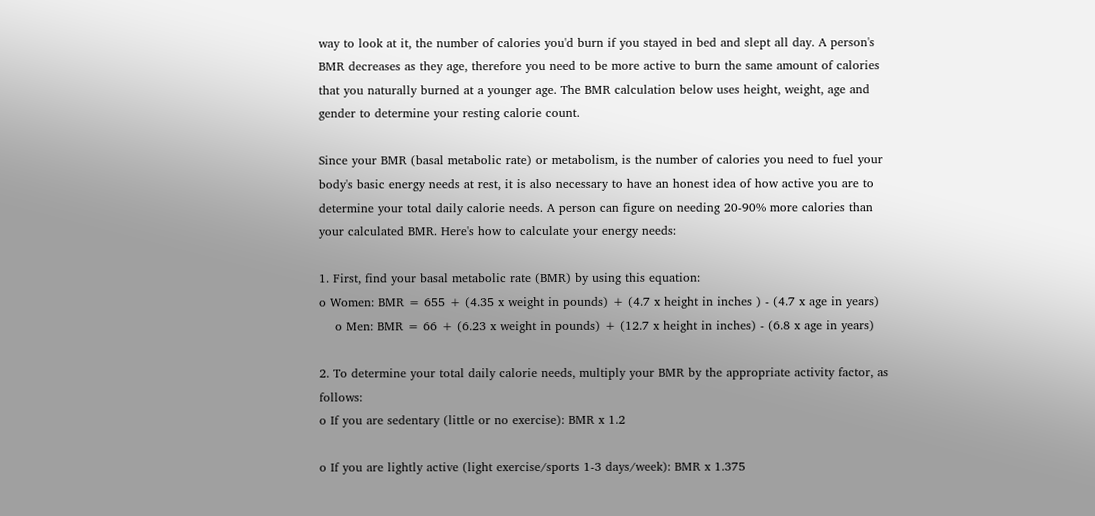way to look at it, the number of calories you'd burn if you stayed in bed and slept all day. A person's BMR decreases as they age, therefore you need to be more active to burn the same amount of calories that you naturally burned at a younger age. The BMR calculation below uses height, weight, age and gender to determine your resting calorie count.

Since your BMR (basal metabolic rate) or metabolism, is the number of calories you need to fuel your body's basic energy needs at rest, it is also necessary to have an honest idea of how active you are to determine your total daily calorie needs. A person can figure on needing 20-90% more calories than your calculated BMR. Here's how to calculate your energy needs:

1. First, find your basal metabolic rate (BMR) by using this equation:
o Women: BMR = 655 + (4.35 x weight in pounds) + (4.7 x height in inches ) - (4.7 x age in years)
    o Men: BMR = 66 + (6.23 x weight in pounds) + (12.7 x height in inches) - (6.8 x age in years)

2. To determine your total daily calorie needs, multiply your BMR by the appropriate activity factor, as follows:
o If you are sedentary (little or no exercise): BMR x 1.2

o If you are lightly active (light exercise/sports 1-3 days/week): BMR x 1.375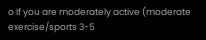o If you are moderately active (moderate exercise/sports 3-5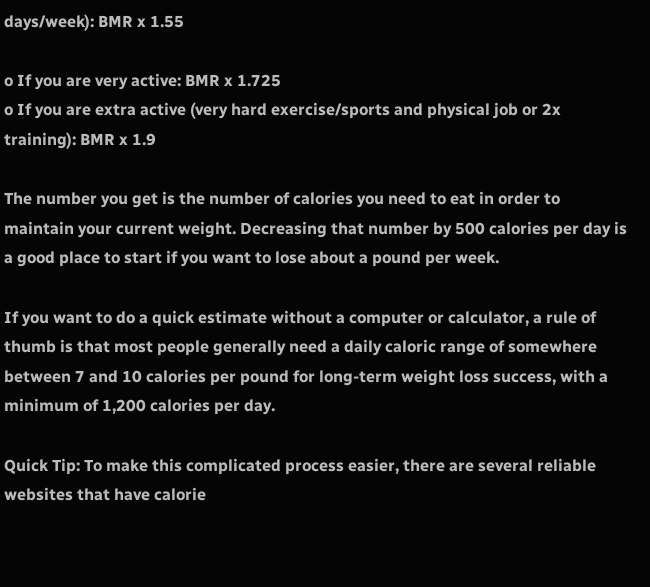days/week): BMR x 1.55

o If you are very active: BMR x 1.725
o If you are extra active (very hard exercise/sports and physical job or 2x training): BMR x 1.9

The number you get is the number of calories you need to eat in order to maintain your current weight. Decreasing that number by 500 calories per day is a good place to start if you want to lose about a pound per week.

If you want to do a quick estimate without a computer or calculator, a rule of thumb is that most people generally need a daily caloric range of somewhere between 7 and 10 calories per pound for long-term weight loss success, with a minimum of 1,200 calories per day.

Quick Tip: To make this complicated process easier, there are several reliable websites that have calorie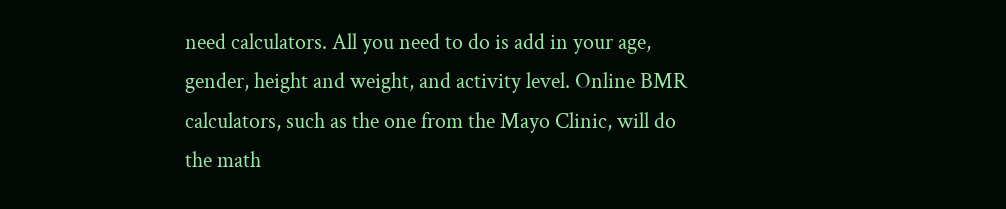need calculators. All you need to do is add in your age, gender, height and weight, and activity level. Online BMR calculators, such as the one from the Mayo Clinic, will do the math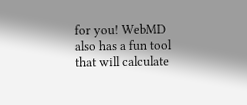for you! WebMD also has a fun tool that will calculate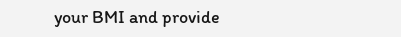your BMI and provide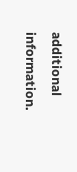additional information.